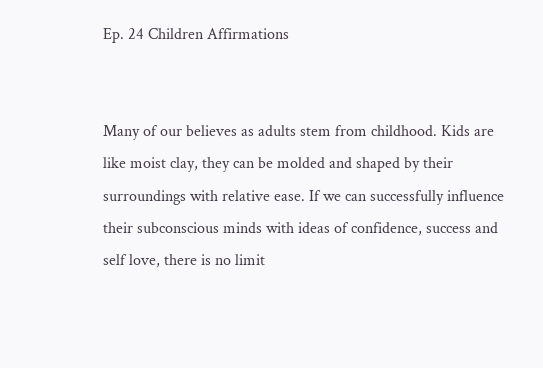Ep. 24 Children Affirmations


Many of our believes as adults stem from childhood. Kids are like moist clay, they can be molded and shaped by their surroundings with relative ease. If we can successfully influence their subconscious minds with ideas of confidence, success and self love, there is no limit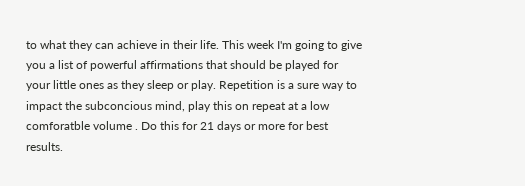to what they can achieve in their life. This week I'm going to give you a list of powerful affirmations that should be played for your little ones as they sleep or play. Repetition is a sure way to impact the subconcious mind, play this on repeat at a low comforatble volume . Do this for 21 days or more for best results.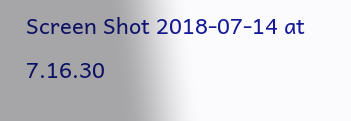Screen Shot 2018-07-14 at 7.16.30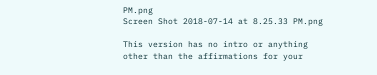PM.png
Screen Shot 2018-07-14 at 8.25.33 PM.png

This version has no intro or anything other than the affirmations for your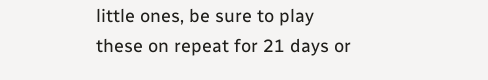little ones, be sure to play these on repeat for 21 days or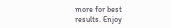more for best results. Enjoy